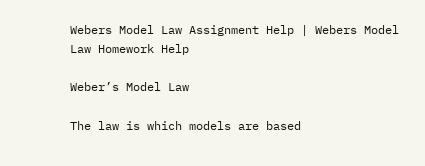Webers Model Law Assignment Help | Webers Model Law Homework Help

Weber’s Model Law

The law is which models are based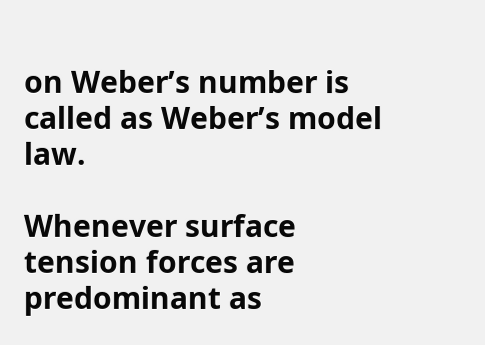on Weber’s number is called as Weber’s model law.

Whenever surface tension forces are predominant as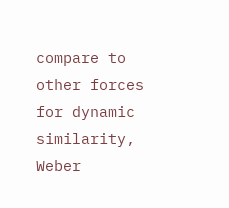compare to other forces for dynamic similarity, Weber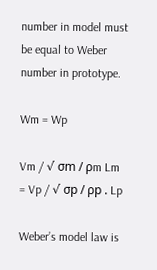number in model must be equal to Weber number in prototype.

Wm = Wp

Vm / √ σm / ρm Lm = Vp / √ σp / ρp . Lp

Weber’s model law is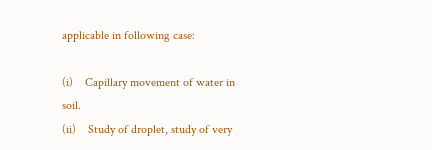applicable in following case:

(i)    Capillary movement of water in soil.
(ii)    Study of droplet, study of very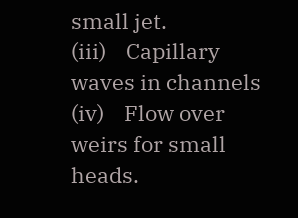small jet.
(iii)    Capillary waves in channels
(iv)    Flow over weirs for small heads.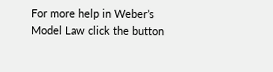For more help in Weber’s Model Law click the button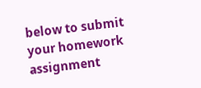below to submit your homework assignment